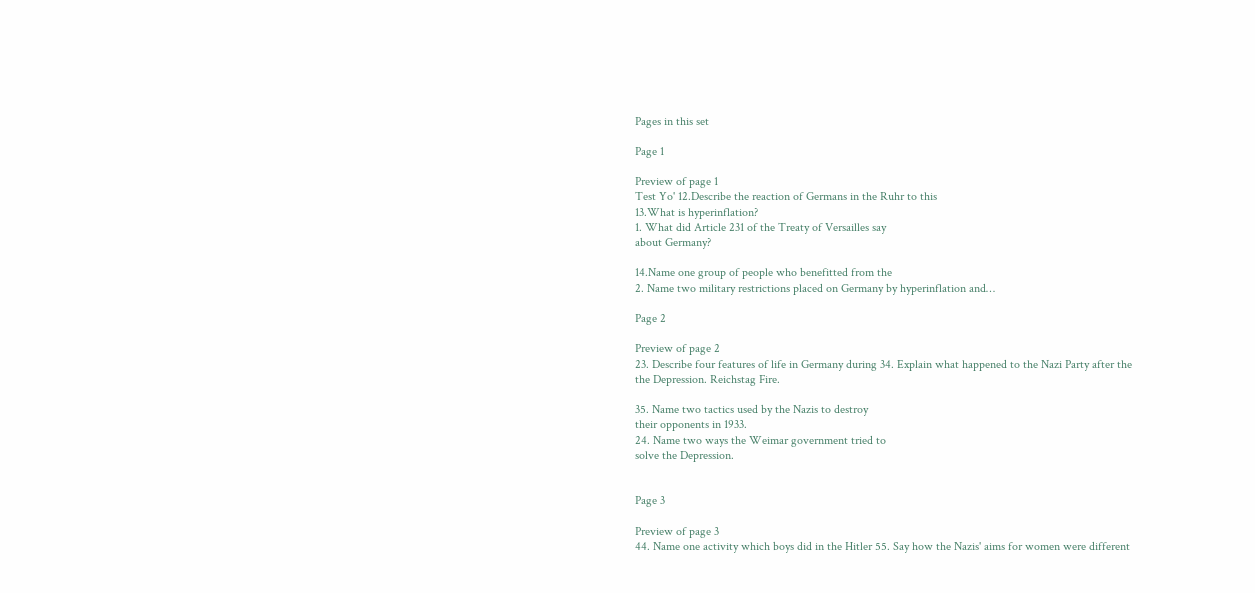Pages in this set

Page 1

Preview of page 1
Test Yo' 12.Describe the reaction of Germans in the Ruhr to this
13.What is hyperinflation?
1. What did Article 231 of the Treaty of Versailles say
about Germany?

14.Name one group of people who benefitted from the
2. Name two military restrictions placed on Germany by hyperinflation and…

Page 2

Preview of page 2
23. Describe four features of life in Germany during 34. Explain what happened to the Nazi Party after the
the Depression. Reichstag Fire.

35. Name two tactics used by the Nazis to destroy
their opponents in 1933.
24. Name two ways the Weimar government tried to
solve the Depression.


Page 3

Preview of page 3
44. Name one activity which boys did in the Hitler 55. Say how the Nazis' aims for women were different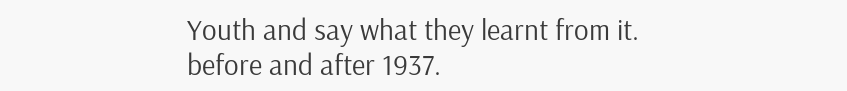Youth and say what they learnt from it. before and after 1937.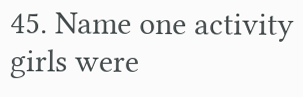45. Name one activity girls were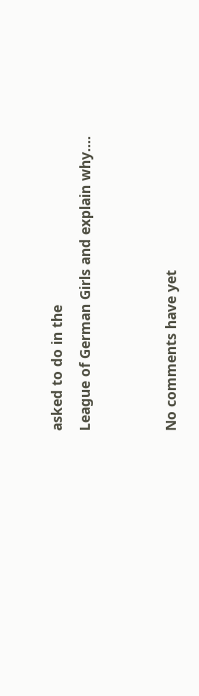asked to do in the
League of German Girls and explain why.…


No comments have yet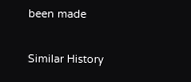been made

Similar History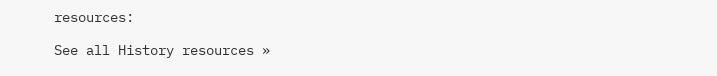resources:

See all History resources »